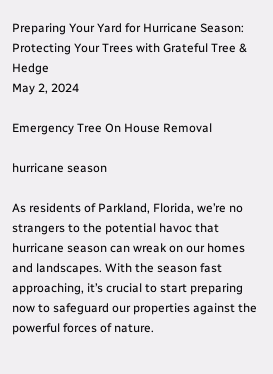Preparing Your Yard for Hurricane Season: Protecting Your Trees with Grateful Tree & Hedge
May 2, 2024

Emergency Tree On House Removal

hurricane season

As residents of Parkland, Florida, we’re no strangers to the potential havoc that hurricane season can wreak on our homes and landscapes. With the season fast approaching, it’s crucial to start preparing now to safeguard our properties against the powerful forces of nature.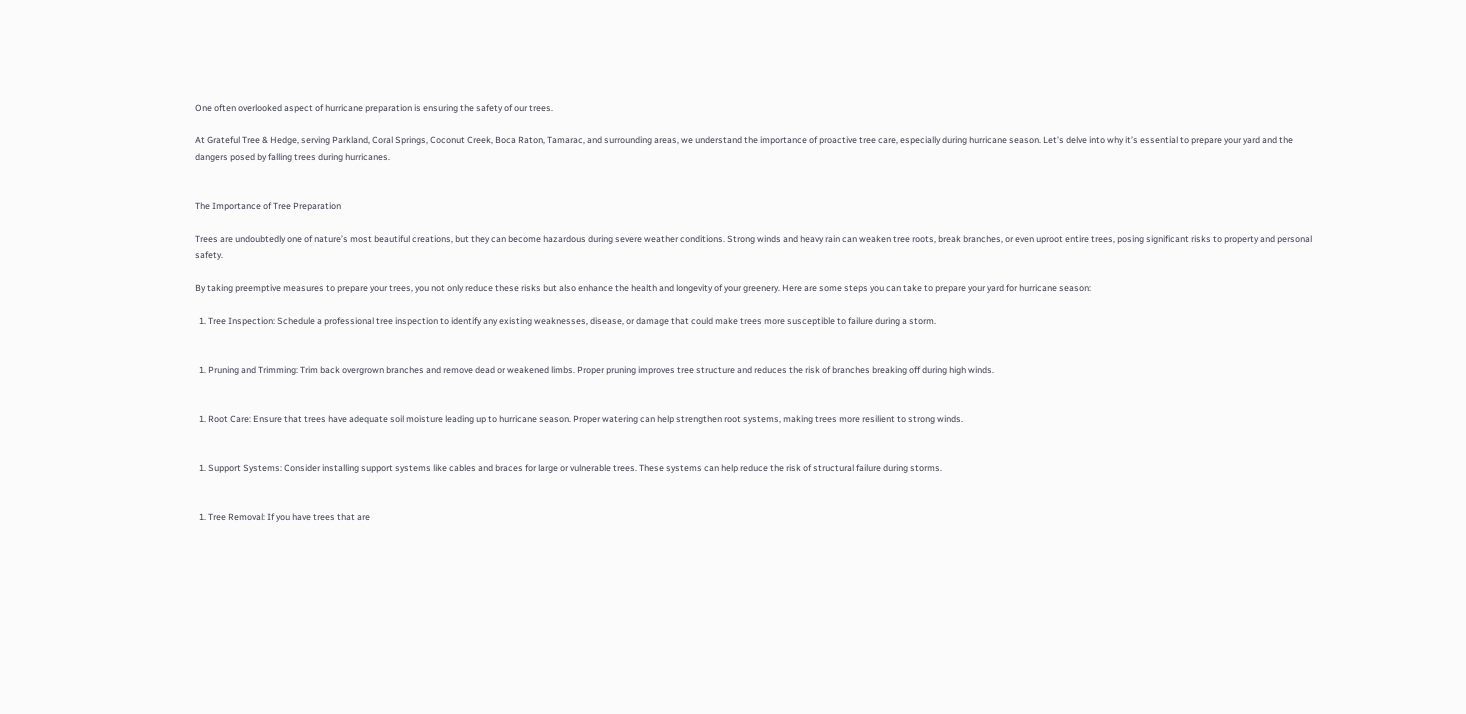One often overlooked aspect of hurricane preparation is ensuring the safety of our trees.

At Grateful Tree & Hedge, serving Parkland, Coral Springs, Coconut Creek, Boca Raton, Tamarac, and surrounding areas, we understand the importance of proactive tree care, especially during hurricane season. Let’s delve into why it’s essential to prepare your yard and the dangers posed by falling trees during hurricanes.


The Importance of Tree Preparation

Trees are undoubtedly one of nature’s most beautiful creations, but they can become hazardous during severe weather conditions. Strong winds and heavy rain can weaken tree roots, break branches, or even uproot entire trees, posing significant risks to property and personal safety.

By taking preemptive measures to prepare your trees, you not only reduce these risks but also enhance the health and longevity of your greenery. Here are some steps you can take to prepare your yard for hurricane season:

  1. Tree Inspection: Schedule a professional tree inspection to identify any existing weaknesses, disease, or damage that could make trees more susceptible to failure during a storm.


  1. Pruning and Trimming: Trim back overgrown branches and remove dead or weakened limbs. Proper pruning improves tree structure and reduces the risk of branches breaking off during high winds.


  1. Root Care: Ensure that trees have adequate soil moisture leading up to hurricane season. Proper watering can help strengthen root systems, making trees more resilient to strong winds.


  1. Support Systems: Consider installing support systems like cables and braces for large or vulnerable trees. These systems can help reduce the risk of structural failure during storms.


  1. Tree Removal: If you have trees that are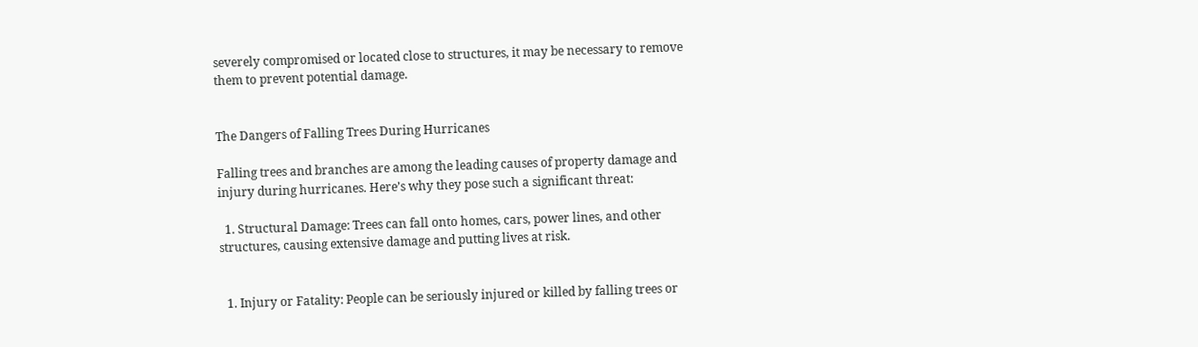severely compromised or located close to structures, it may be necessary to remove them to prevent potential damage.


The Dangers of Falling Trees During Hurricanes

Falling trees and branches are among the leading causes of property damage and injury during hurricanes. Here’s why they pose such a significant threat:

  1. Structural Damage: Trees can fall onto homes, cars, power lines, and other structures, causing extensive damage and putting lives at risk.


  1. Injury or Fatality: People can be seriously injured or killed by falling trees or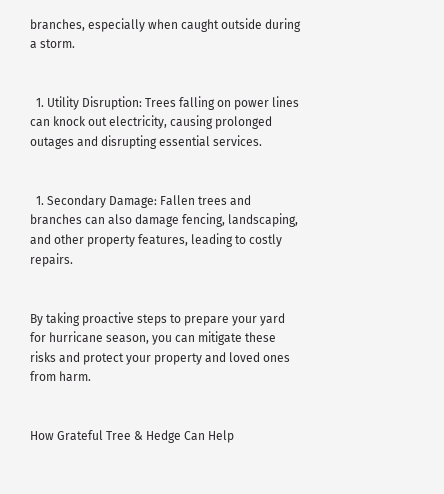branches, especially when caught outside during a storm.


  1. Utility Disruption: Trees falling on power lines can knock out electricity, causing prolonged outages and disrupting essential services.


  1. Secondary Damage: Fallen trees and branches can also damage fencing, landscaping, and other property features, leading to costly repairs.


By taking proactive steps to prepare your yard for hurricane season, you can mitigate these risks and protect your property and loved ones from harm.


How Grateful Tree & Hedge Can Help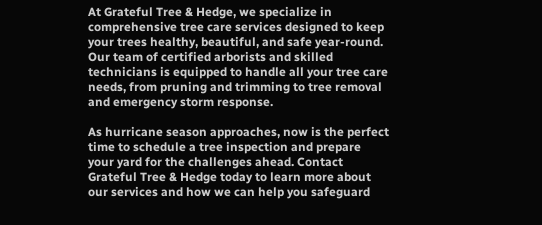At Grateful Tree & Hedge, we specialize in comprehensive tree care services designed to keep your trees healthy, beautiful, and safe year-round. Our team of certified arborists and skilled technicians is equipped to handle all your tree care needs, from pruning and trimming to tree removal and emergency storm response.

As hurricane season approaches, now is the perfect time to schedule a tree inspection and prepare your yard for the challenges ahead. Contact Grateful Tree & Hedge today to learn more about our services and how we can help you safeguard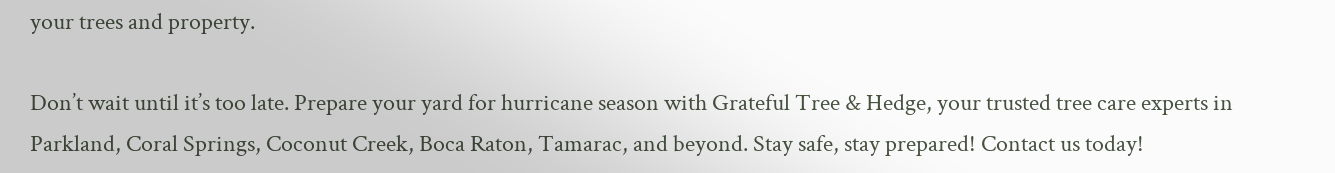your trees and property.

Don’t wait until it’s too late. Prepare your yard for hurricane season with Grateful Tree & Hedge, your trusted tree care experts in Parkland, Coral Springs, Coconut Creek, Boca Raton, Tamarac, and beyond. Stay safe, stay prepared! Contact us today!